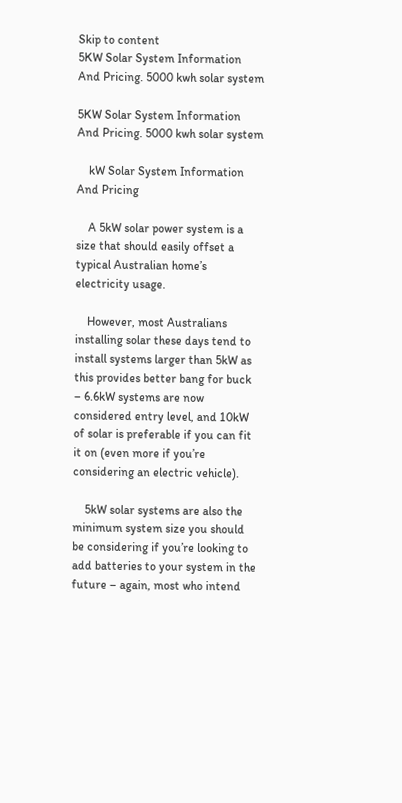Skip to content
5KW Solar System Information And Pricing. 5000 kwh solar system

5KW Solar System Information And Pricing. 5000 kwh solar system

    kW Solar System Information And Pricing

    A 5kW solar power system is a size that should easily offset a typical Australian home’s electricity usage.

    However, most Australians installing solar these days tend to install systems larger than 5kW as this provides better bang for buck – 6.6kW systems are now considered entry level, and 10kW of solar is preferable if you can fit it on (even more if you’re considering an electric vehicle).

    5kW solar systems are also the minimum system size you should be considering if you’re looking to add batteries to your system in the future – again, most who intend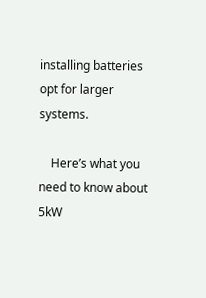installing batteries opt for larger systems.

    Here’s what you need to know about 5kW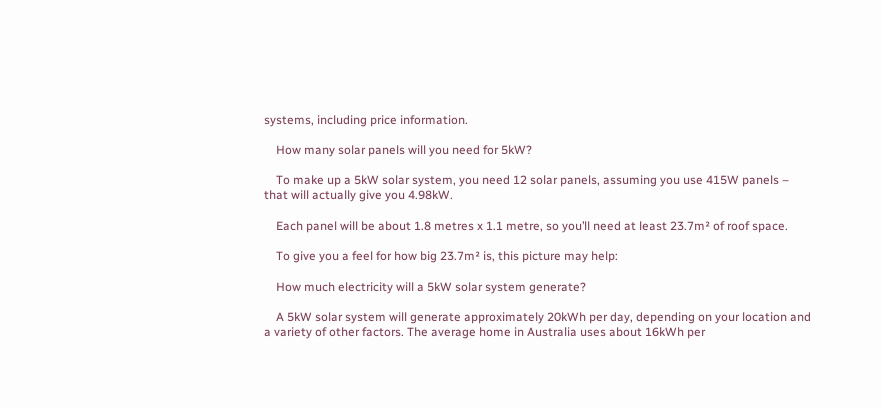systems, including price information.

    How many solar panels will you need for 5kW?

    To make up a 5kW solar system, you need 12 solar panels, assuming you use 415W panels – that will actually give you 4.98kW.

    Each panel will be about 1.8 metres x 1.1 metre, so you’ll need at least 23.7m² of roof space.

    To give you a feel for how big 23.7m² is, this picture may help:

    How much electricity will a 5kW solar system generate?

    A 5kW solar system will generate approximately 20kWh per day, depending on your location and a variety of other factors. The average home in Australia uses about 16kWh per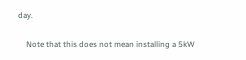day.

    Note that this does not mean installing a 5kW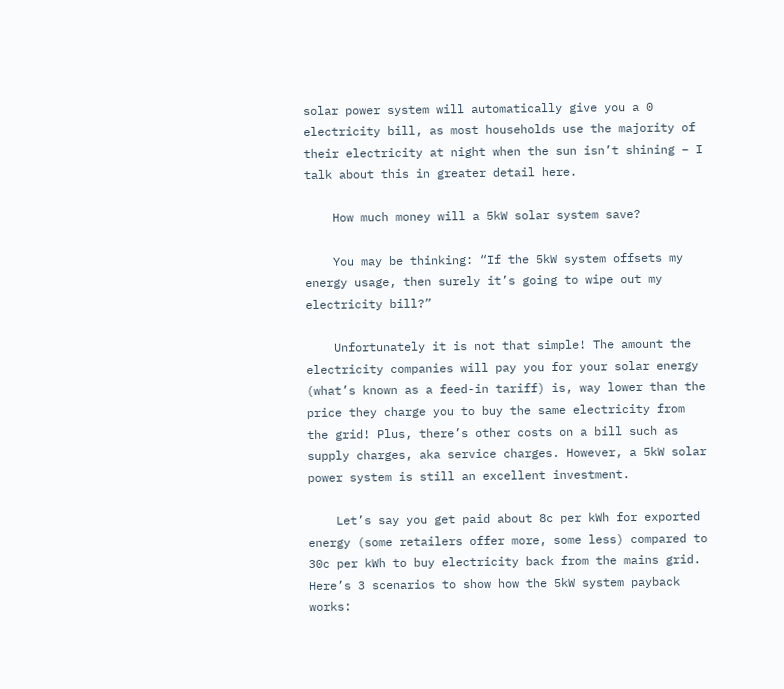solar power system will automatically give you a 0 electricity bill, as most households use the majority of their electricity at night when the sun isn’t shining – I talk about this in greater detail here.

    How much money will a 5kW solar system save?

    You may be thinking: “If the 5kW system offsets my energy usage, then surely it’s going to wipe out my electricity bill?”

    Unfortunately it is not that simple! The amount the electricity companies will pay you for your solar energy (what’s known as a feed-in tariff) is, way lower than the price they charge you to buy the same electricity from the grid! Plus, there’s other costs on a bill such as supply charges, aka service charges. However, a 5kW solar power system is still an excellent investment.

    Let’s say you get paid about 8c per kWh for exported energy (some retailers offer more, some less) compared to 30c per kWh to buy electricity back from the mains grid. Here’s 3 scenarios to show how the 5kW system payback works: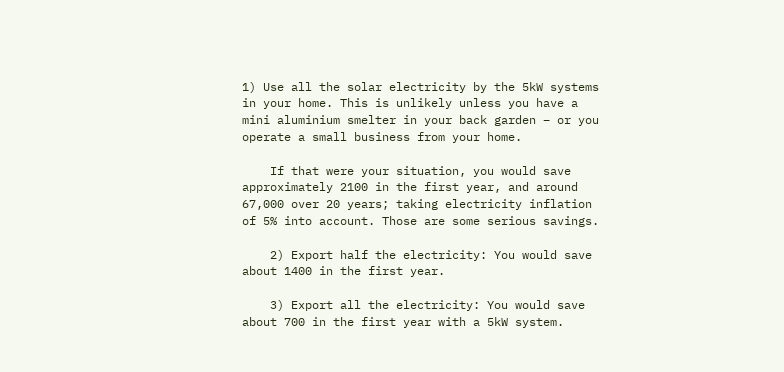1) Use all the solar electricity by the 5kW systems in your home. This is unlikely unless you have a mini aluminium smelter in your back garden – or you operate a small business from your home.

    If that were your situation, you would save approximately 2100 in the first year, and around 67,000 over 20 years; taking electricity inflation of 5% into account. Those are some serious savings.

    2) Export half the electricity: You would save about 1400 in the first year.

    3) Export all the electricity: You would save about 700 in the first year with a 5kW system.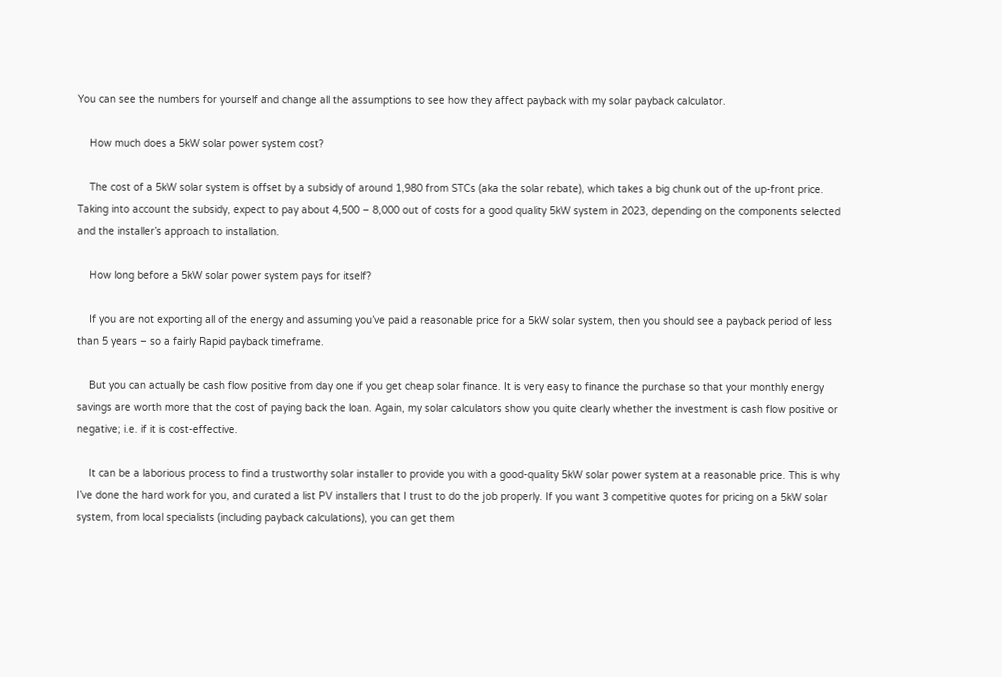You can see the numbers for yourself and change all the assumptions to see how they affect payback with my solar payback calculator.

    How much does a 5kW solar power system cost?

    The cost of a 5kW solar system is offset by a subsidy of around 1,980 from STCs (aka the solar rebate), which takes a big chunk out of the up-front price. Taking into account the subsidy, expect to pay about 4,500 – 8,000 out of costs for a good quality 5kW system in 2023, depending on the components selected and the installer’s approach to installation.

    How long before a 5kW solar power system pays for itself?

    If you are not exporting all of the energy and assuming you’ve paid a reasonable price for a 5kW solar system, then you should see a payback period of less than 5 years – so a fairly Rapid payback timeframe.

    But you can actually be cash flow positive from day one if you get cheap solar finance. It is very easy to finance the purchase so that your monthly energy savings are worth more that the cost of paying back the loan. Again, my solar calculators show you quite clearly whether the investment is cash flow positive or negative; i.e. if it is cost-effective.

    It can be a laborious process to find a trustworthy solar installer to provide you with a good-quality 5kW solar power system at a reasonable price. This is why I’ve done the hard work for you, and curated a list PV installers that I trust to do the job properly. If you want 3 competitive quotes for pricing on a 5kW solar system, from local specialists (including payback calculations), you can get them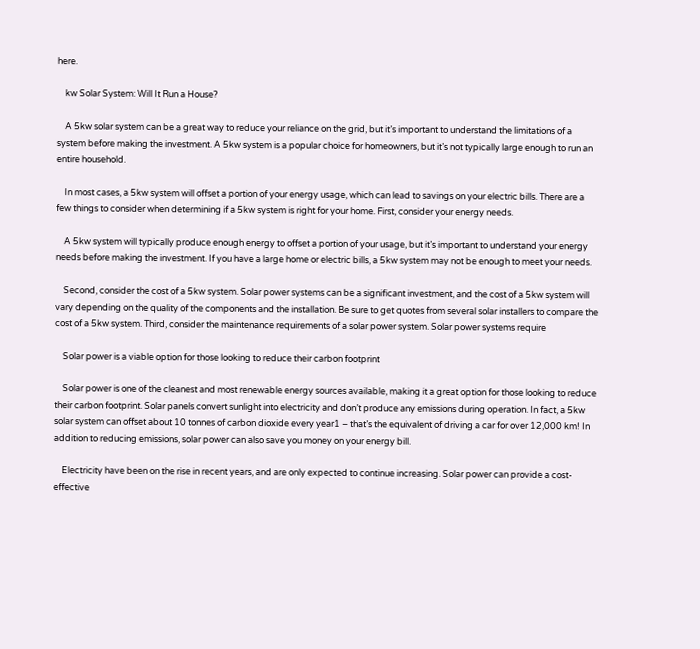here.

    kw Solar System: Will It Run a House?

    A 5kw solar system can be a great way to reduce your reliance on the grid, but it’s important to understand the limitations of a system before making the investment. A 5kw system is a popular choice for homeowners, but it’s not typically large enough to run an entire household.

    In most cases, a 5kw system will offset a portion of your energy usage, which can lead to savings on your electric bills. There are a few things to consider when determining if a 5kw system is right for your home. First, consider your energy needs.

    A 5kw system will typically produce enough energy to offset a portion of your usage, but it’s important to understand your energy needs before making the investment. If you have a large home or electric bills, a 5kw system may not be enough to meet your needs.

    Second, consider the cost of a 5kw system. Solar power systems can be a significant investment, and the cost of a 5kw system will vary depending on the quality of the components and the installation. Be sure to get quotes from several solar installers to compare the cost of a 5kw system. Third, consider the maintenance requirements of a solar power system. Solar power systems require

    Solar power is a viable option for those looking to reduce their carbon footprint

    Solar power is one of the cleanest and most renewable energy sources available, making it a great option for those looking to reduce their carbon footprint. Solar panels convert sunlight into electricity and don’t produce any emissions during operation. In fact, a 5kw solar system can offset about 10 tonnes of carbon dioxide every year1 – that’s the equivalent of driving a car for over 12,000 km! In addition to reducing emissions, solar power can also save you money on your energy bill.

    Electricity have been on the rise in recent years, and are only expected to continue increasing. Solar power can provide a cost-effective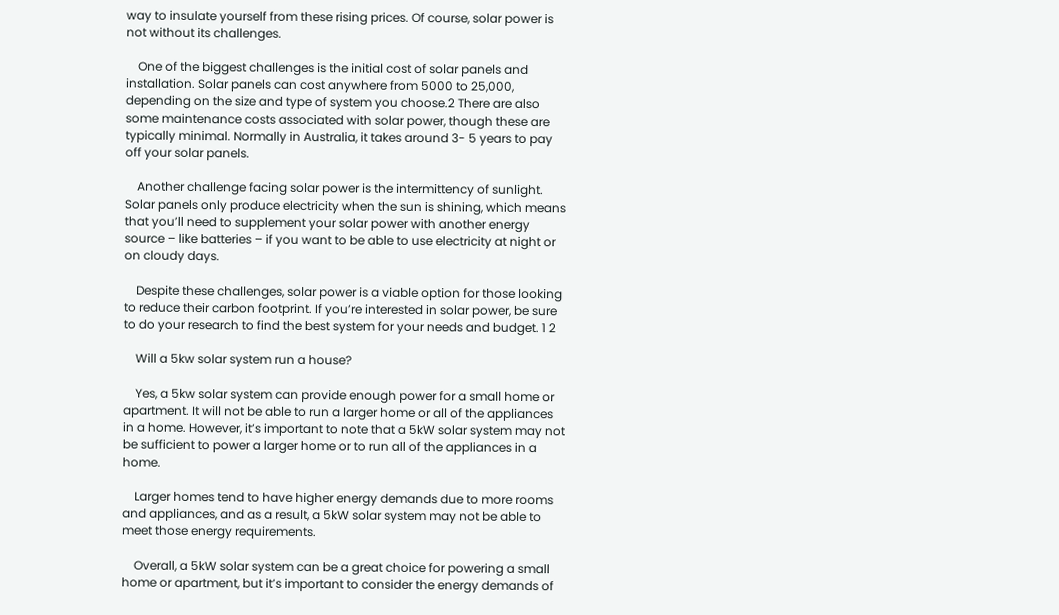way to insulate yourself from these rising prices. Of course, solar power is not without its challenges.

    One of the biggest challenges is the initial cost of solar panels and installation. Solar panels can cost anywhere from 5000 to 25,000, depending on the size and type of system you choose.2 There are also some maintenance costs associated with solar power, though these are typically minimal. Normally in Australia, it takes around 3- 5 years to pay off your solar panels.

    Another challenge facing solar power is the intermittency of sunlight. Solar panels only produce electricity when the sun is shining, which means that you’ll need to supplement your solar power with another energy source – like batteries – if you want to be able to use electricity at night or on cloudy days.

    Despite these challenges, solar power is a viable option for those looking to reduce their carbon footprint. If you’re interested in solar power, be sure to do your research to find the best system for your needs and budget. 1 2

    Will a 5kw solar system run a house?

    Yes, a 5kw solar system can provide enough power for a small home or apartment. It will not be able to run a larger home or all of the appliances in a home. However, it’s important to note that a 5kW solar system may not be sufficient to power a larger home or to run all of the appliances in a home.

    Larger homes tend to have higher energy demands due to more rooms and appliances, and as a result, a 5kW solar system may not be able to meet those energy requirements.

    Overall, a 5kW solar system can be a great choice for powering a small home or apartment, but it’s important to consider the energy demands of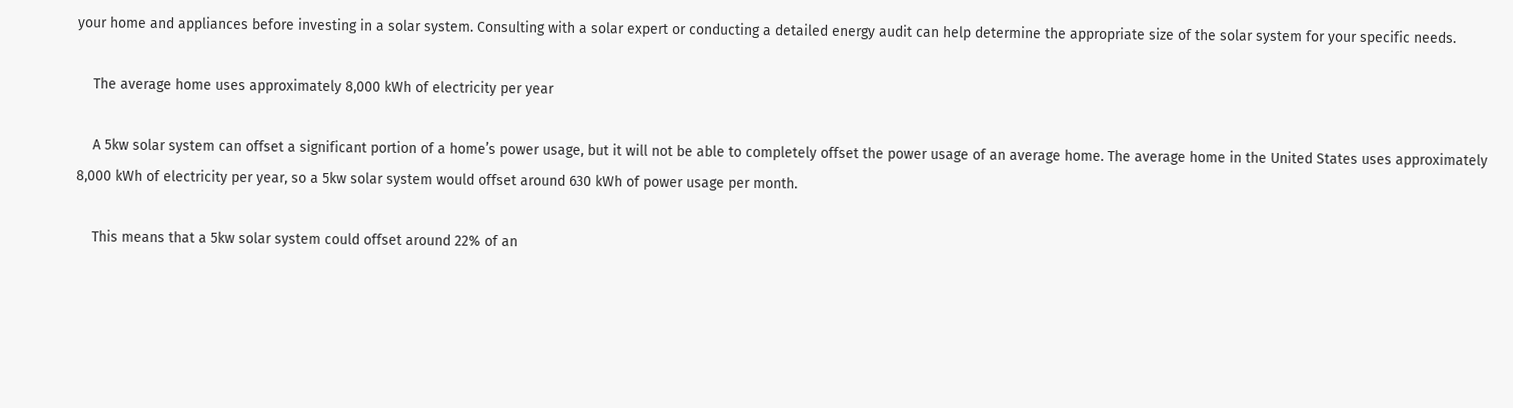your home and appliances before investing in a solar system. Consulting with a solar expert or conducting a detailed energy audit can help determine the appropriate size of the solar system for your specific needs.

    The average home uses approximately 8,000 kWh of electricity per year

    A 5kw solar system can offset a significant portion of a home’s power usage, but it will not be able to completely offset the power usage of an average home. The average home in the United States uses approximately 8,000 kWh of electricity per year, so a 5kw solar system would offset around 630 kWh of power usage per month.

    This means that a 5kw solar system could offset around 22% of an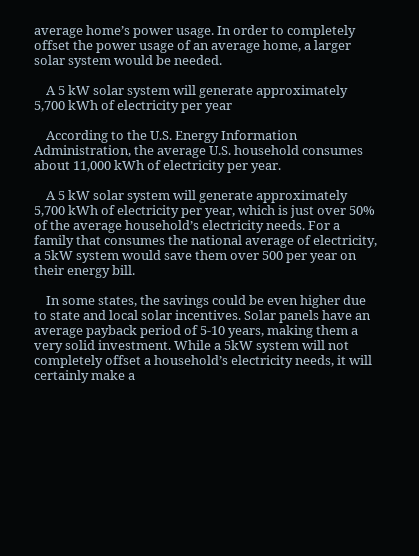average home’s power usage. In order to completely offset the power usage of an average home, a larger solar system would be needed.

    A 5 kW solar system will generate approximately 5,700 kWh of electricity per year

    According to the U.S. Energy Information Administration, the average U.S. household consumes about 11,000 kWh of electricity per year.

    A 5 kW solar system will generate approximately 5,700 kWh of electricity per year, which is just over 50% of the average household’s electricity needs. For a family that consumes the national average of electricity, a 5kW system would save them over 500 per year on their energy bill.

    In some states, the savings could be even higher due to state and local solar incentives. Solar panels have an average payback period of 5-10 years, making them a very solid investment. While a 5kW system will not completely offset a household’s electricity needs, it will certainly make a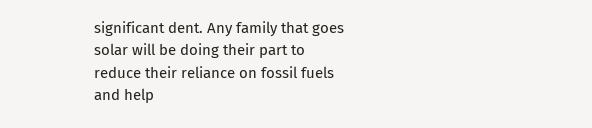significant dent. Any family that goes solar will be doing their part to reduce their reliance on fossil fuels and help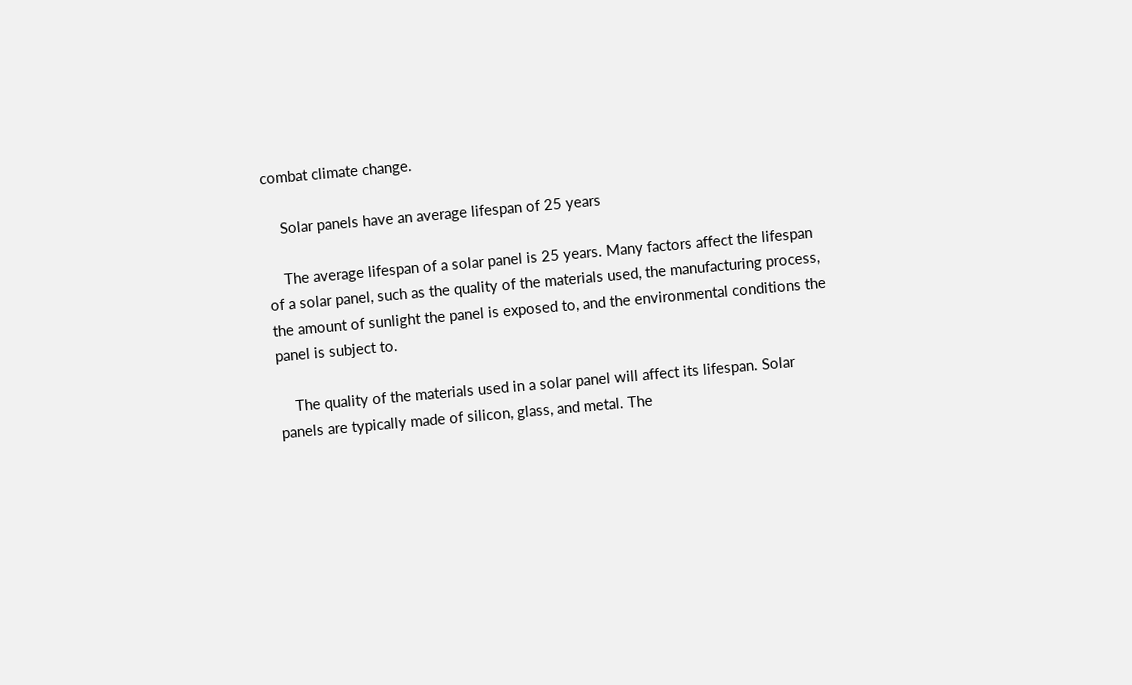combat climate change.

    Solar panels have an average lifespan of 25 years

    The average lifespan of a solar panel is 25 years. Many factors affect the lifespan of a solar panel, such as the quality of the materials used, the manufacturing process, the amount of sunlight the panel is exposed to, and the environmental conditions the panel is subject to.

    The quality of the materials used in a solar panel will affect its lifespan. Solar panels are typically made of silicon, glass, and metal. The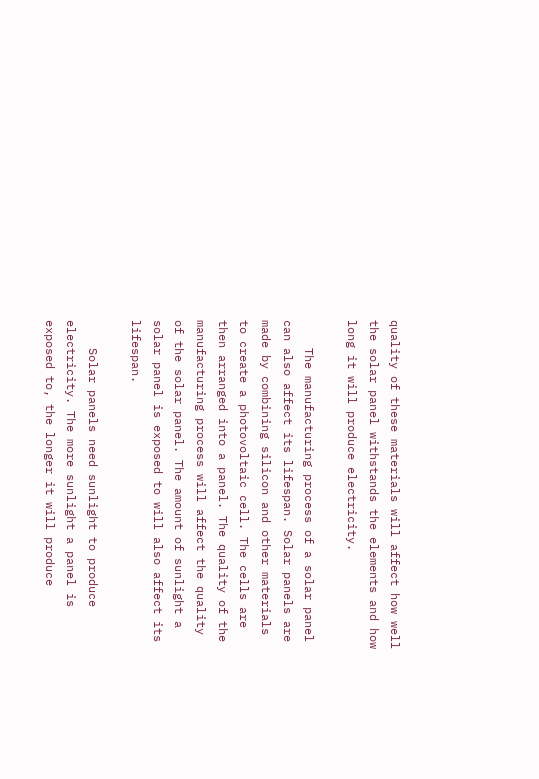quality of these materials will affect how well the solar panel withstands the elements and how long it will produce electricity.

    The manufacturing process of a solar panel can also affect its lifespan. Solar panels are made by combining silicon and other materials to create a photovoltaic cell. The cells are then arranged into a panel. The quality of the manufacturing process will affect the quality of the solar panel. The amount of sunlight a solar panel is exposed to will also affect its lifespan.

    Solar panels need sunlight to produce electricity. The more sunlight a panel is exposed to, the longer it will produce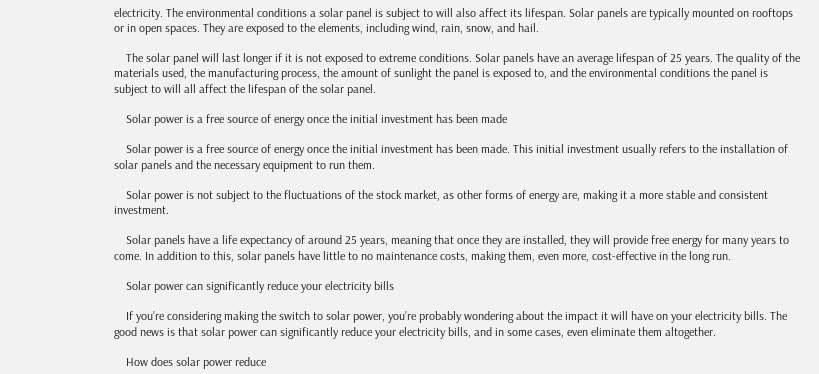electricity. The environmental conditions a solar panel is subject to will also affect its lifespan. Solar panels are typically mounted on rooftops or in open spaces. They are exposed to the elements, including wind, rain, snow, and hail.

    The solar panel will last longer if it is not exposed to extreme conditions. Solar panels have an average lifespan of 25 years. The quality of the materials used, the manufacturing process, the amount of sunlight the panel is exposed to, and the environmental conditions the panel is subject to will all affect the lifespan of the solar panel.

    Solar power is a free source of energy once the initial investment has been made

    Solar power is a free source of energy once the initial investment has been made. This initial investment usually refers to the installation of solar panels and the necessary equipment to run them.

    Solar power is not subject to the fluctuations of the stock market, as other forms of energy are, making it a more stable and consistent investment.

    Solar panels have a life expectancy of around 25 years, meaning that once they are installed, they will provide free energy for many years to come. In addition to this, solar panels have little to no maintenance costs, making them, even more, cost-effective in the long run.

    Solar power can significantly reduce your electricity bills

    If you’re considering making the switch to solar power, you’re probably wondering about the impact it will have on your electricity bills. The good news is that solar power can significantly reduce your electricity bills, and in some cases, even eliminate them altogether.

    How does solar power reduce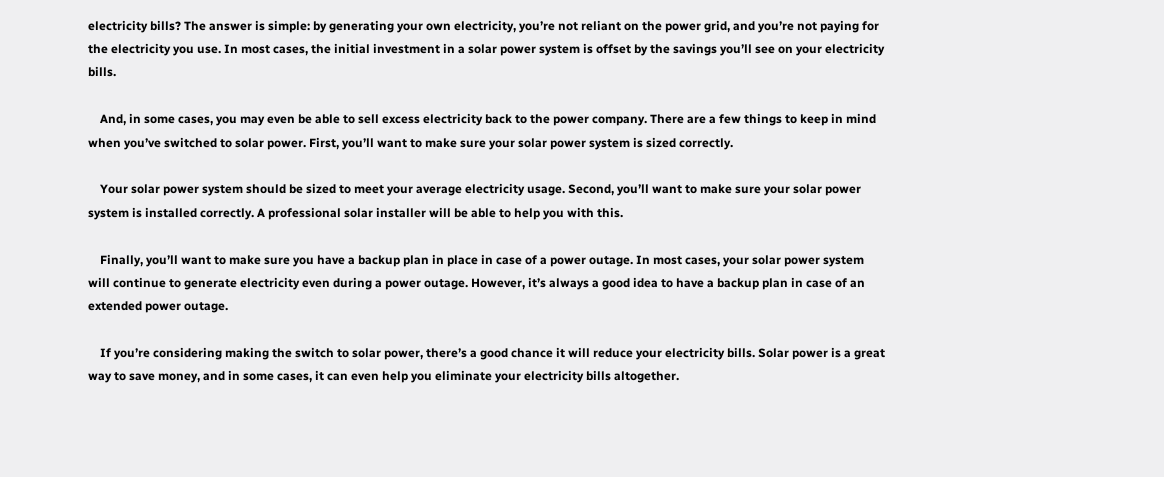electricity bills? The answer is simple: by generating your own electricity, you’re not reliant on the power grid, and you’re not paying for the electricity you use. In most cases, the initial investment in a solar power system is offset by the savings you’ll see on your electricity bills.

    And, in some cases, you may even be able to sell excess electricity back to the power company. There are a few things to keep in mind when you’ve switched to solar power. First, you’ll want to make sure your solar power system is sized correctly.

    Your solar power system should be sized to meet your average electricity usage. Second, you’ll want to make sure your solar power system is installed correctly. A professional solar installer will be able to help you with this.

    Finally, you’ll want to make sure you have a backup plan in place in case of a power outage. In most cases, your solar power system will continue to generate electricity even during a power outage. However, it’s always a good idea to have a backup plan in case of an extended power outage.

    If you’re considering making the switch to solar power, there’s a good chance it will reduce your electricity bills. Solar power is a great way to save money, and in some cases, it can even help you eliminate your electricity bills altogether.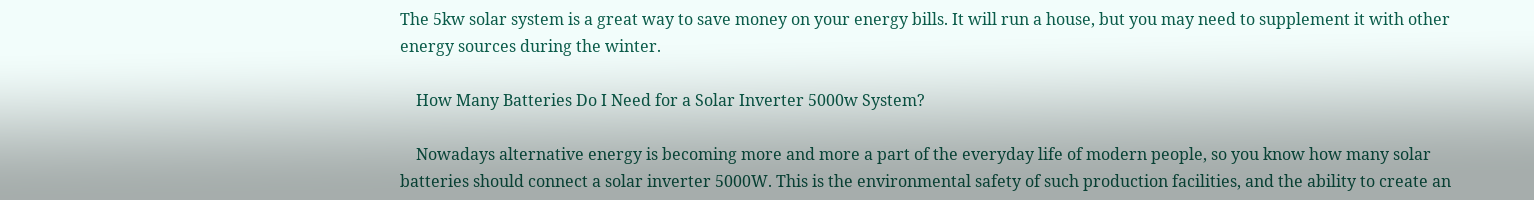The 5kw solar system is a great way to save money on your energy bills. It will run a house, but you may need to supplement it with other energy sources during the winter.

    How Many Batteries Do I Need for a Solar Inverter 5000w System?

    Nowadays alternative energy is becoming more and more a part of the everyday life of modern people, so you know how many solar batteries should connect a solar inverter 5000W. This is the environmental safety of such production facilities, and the ability to create an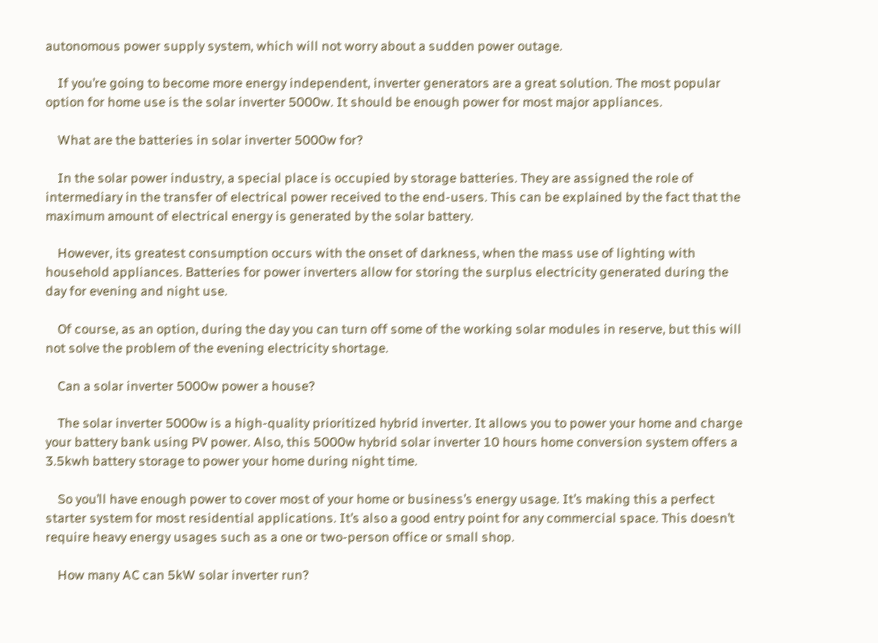autonomous power supply system, which will not worry about a sudden power outage.

    If you’re going to become more energy independent, inverter generators are a great solution. The most popular option for home use is the solar inverter 5000w. It should be enough power for most major appliances.

    What are the batteries in solar inverter 5000w for?

    In the solar power industry, a special place is occupied by storage batteries. They are assigned the role of intermediary in the transfer of electrical power received to the end-users. This can be explained by the fact that the maximum amount of electrical energy is generated by the solar battery.

    However, its greatest consumption occurs with the onset of darkness, when the mass use of lighting with household appliances. Batteries for power inverters allow for storing the surplus electricity generated during the day for evening and night use.

    Of course, as an option, during the day you can turn off some of the working solar modules in reserve, but this will not solve the problem of the evening electricity shortage.

    Can a solar inverter 5000w power a house?

    The solar inverter 5000w is a high-quality prioritized hybrid inverter. It allows you to power your home and charge your battery bank using PV power. Also, this 5000w hybrid solar inverter 10 hours home conversion system offers a 3.5kwh battery storage to power your home during night time.

    So you’ll have enough power to cover most of your home or business’s energy usage. It’s making this a perfect starter system for most residential applications. It’s also a good entry point for any commercial space. This doesn’t require heavy energy usages such as a one or two-person office or small shop.

    How many AC can 5kW solar inverter run?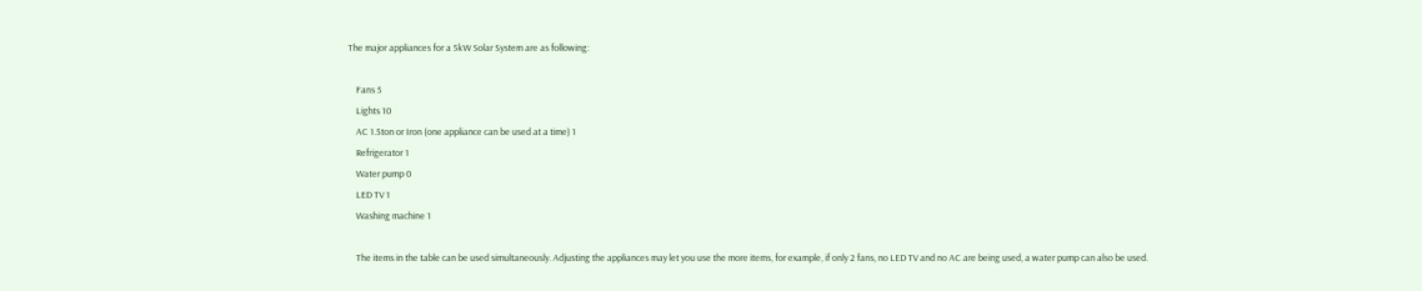The major appliances for a 5kW Solar System are as following:

    Fans 5
    Lights 10
    AC 1.5ton or Iron (one appliance can be used at a time) 1
    Refrigerator 1
    Water pump 0
    LED TV 1
    Washing machine 1

    The items in the table can be used simultaneously. Adjusting the appliances may let you use the more items, for example, if only 2 fans, no LED TV and no AC are being used, a water pump can also be used.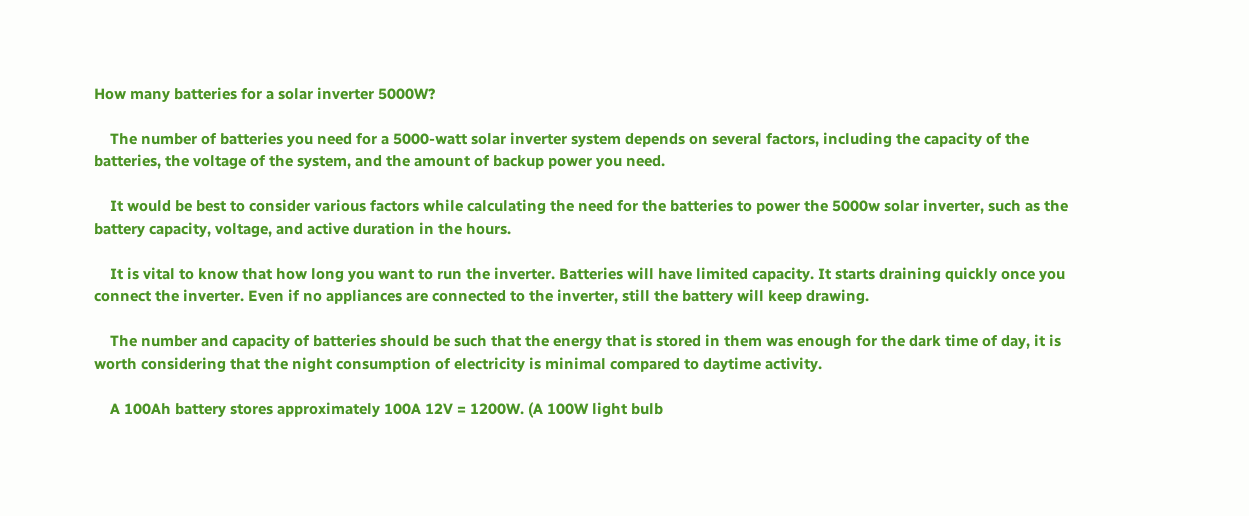How many batteries for a solar inverter 5000W?

    The number of batteries you need for a 5000-watt solar inverter system depends on several factors, including the capacity of the batteries, the voltage of the system, and the amount of backup power you need.

    It would be best to consider various factors while calculating the need for the batteries to power the 5000w solar inverter, such as the battery capacity, voltage, and active duration in the hours.

    It is vital to know that how long you want to run the inverter. Batteries will have limited capacity. It starts draining quickly once you connect the inverter. Even if no appliances are connected to the inverter, still the battery will keep drawing.

    The number and capacity of batteries should be such that the energy that is stored in them was enough for the dark time of day, it is worth considering that the night consumption of electricity is minimal compared to daytime activity.

    A 100Ah battery stores approximately 100A 12V = 1200W. (A 100W light bulb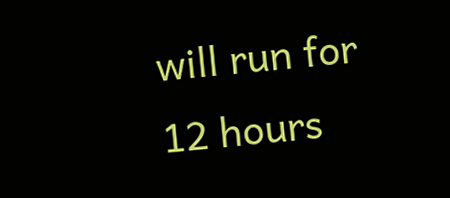will run for 12 hours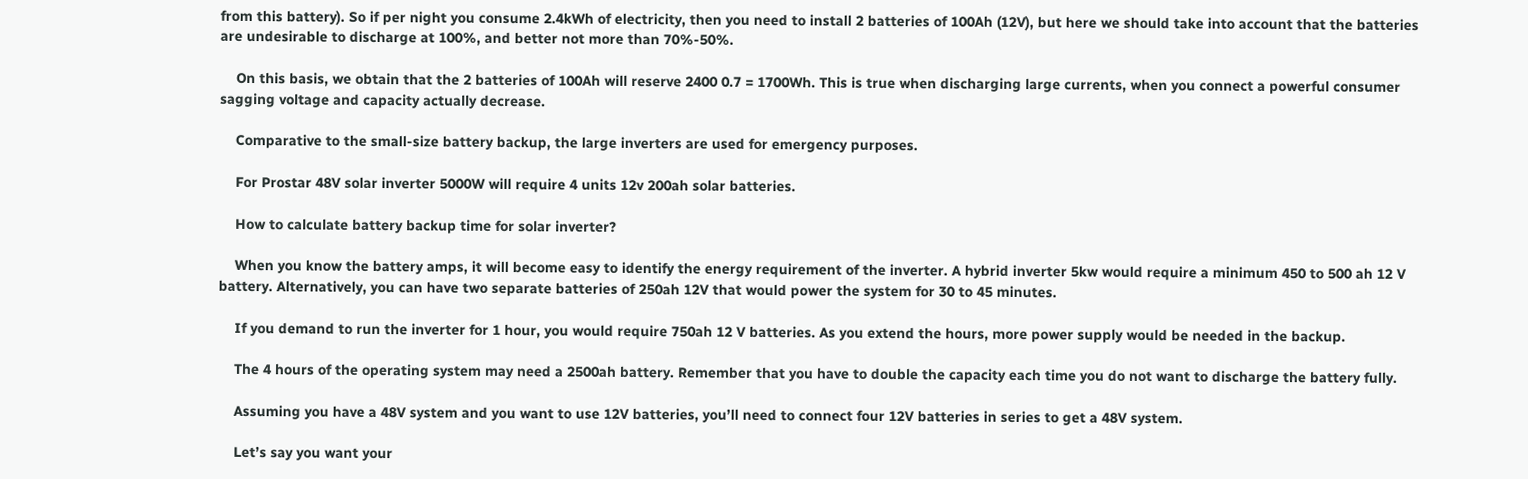from this battery). So if per night you consume 2.4kWh of electricity, then you need to install 2 batteries of 100Ah (12V), but here we should take into account that the batteries are undesirable to discharge at 100%, and better not more than 70%-50%.

    On this basis, we obtain that the 2 batteries of 100Ah will reserve 2400 0.7 = 1700Wh. This is true when discharging large currents, when you connect a powerful consumer sagging voltage and capacity actually decrease.

    Comparative to the small-size battery backup, the large inverters are used for emergency purposes.

    For Prostar 48V solar inverter 5000W will require 4 units 12v 200ah solar batteries.

    How to calculate battery backup time for solar inverter?

    When you know the battery amps, it will become easy to identify the energy requirement of the inverter. A hybrid inverter 5kw would require a minimum 450 to 500 ah 12 V battery. Alternatively, you can have two separate batteries of 250ah 12V that would power the system for 30 to 45 minutes.

    If you demand to run the inverter for 1 hour, you would require 750ah 12 V batteries. As you extend the hours, more power supply would be needed in the backup.

    The 4 hours of the operating system may need a 2500ah battery. Remember that you have to double the capacity each time you do not want to discharge the battery fully.

    Assuming you have a 48V system and you want to use 12V batteries, you’ll need to connect four 12V batteries in series to get a 48V system.

    Let’s say you want your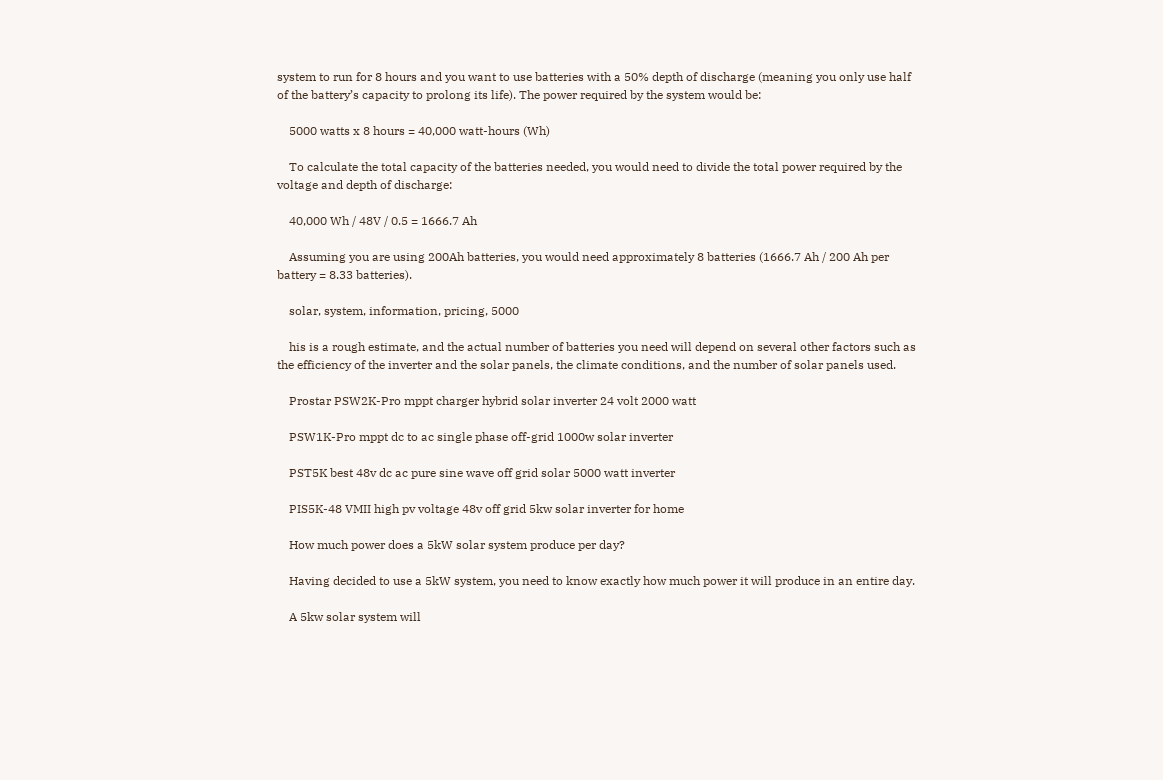system to run for 8 hours and you want to use batteries with a 50% depth of discharge (meaning you only use half of the battery’s capacity to prolong its life). The power required by the system would be:

    5000 watts x 8 hours = 40,000 watt-hours (Wh)

    To calculate the total capacity of the batteries needed, you would need to divide the total power required by the voltage and depth of discharge:

    40,000 Wh / 48V / 0.5 = 1666.7 Ah

    Assuming you are using 200Ah batteries, you would need approximately 8 batteries (1666.7 Ah / 200 Ah per battery = 8.33 batteries).

    solar, system, information, pricing, 5000

    his is a rough estimate, and the actual number of batteries you need will depend on several other factors such as the efficiency of the inverter and the solar panels, the climate conditions, and the number of solar panels used.

    Prostar PSW2K-Pro mppt charger hybrid solar inverter 24 volt 2000 watt

    PSW1K-Pro mppt dc to ac single phase off-grid 1000w solar inverter

    PST5K best 48v dc ac pure sine wave off grid solar 5000 watt inverter

    PIS5K-48 VMII high pv voltage 48v off grid 5kw solar inverter for home

    How much power does a 5kW solar system produce per day?

    Having decided to use a 5kW system, you need to know exactly how much power it will produce in an entire day.

    A 5kw solar system will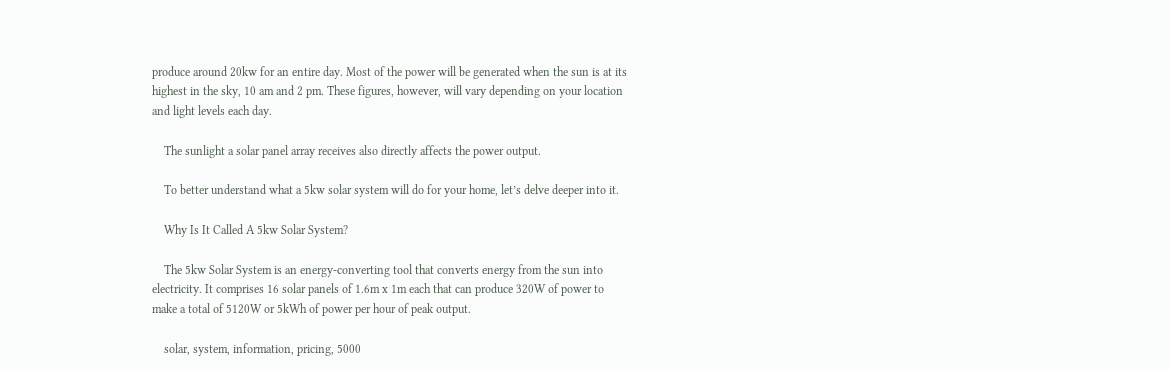produce around 20kw for an entire day. Most of the power will be generated when the sun is at its highest in the sky, 10 am and 2 pm. These figures, however, will vary depending on your location and light levels each day.

    The sunlight a solar panel array receives also directly affects the power output.

    To better understand what a 5kw solar system will do for your home, let’s delve deeper into it.

    Why Is It Called A 5kw Solar System?

    The 5kw Solar System is an energy-converting tool that converts energy from the sun into electricity. It comprises 16 solar panels of 1.6m x 1m each that can produce 320W of power to make a total of 5120W or 5kWh of power per hour of peak output.

    solar, system, information, pricing, 5000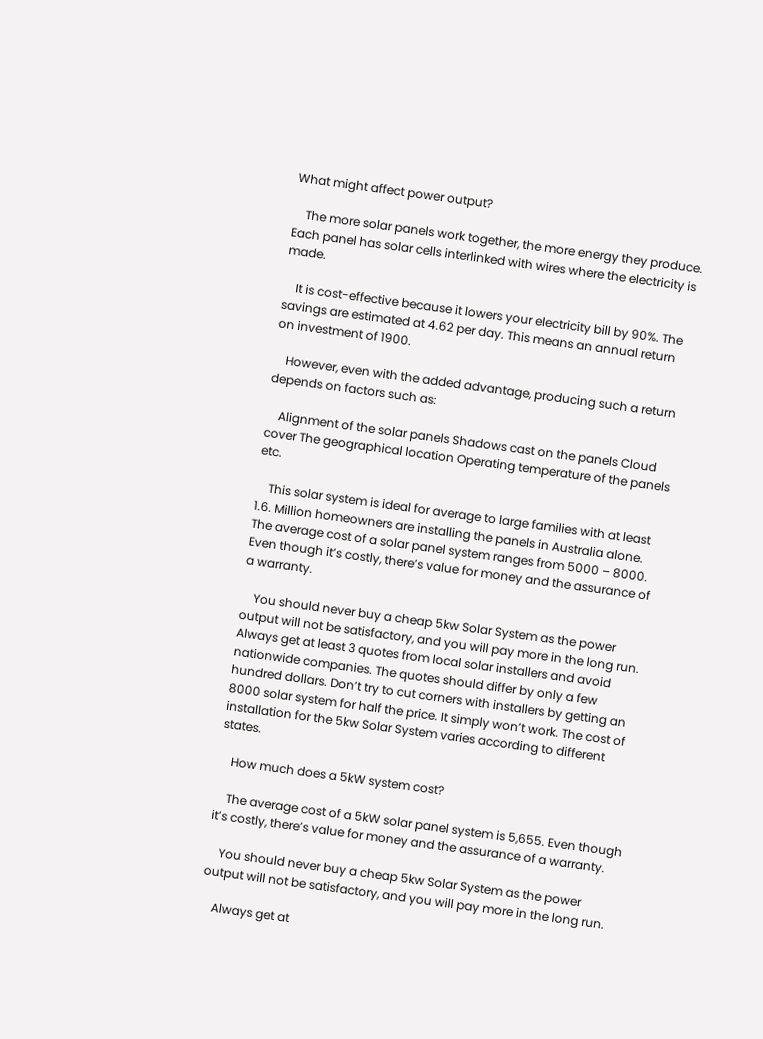What might affect power output?

    The more solar panels work together, the more energy they produce. Each panel has solar cells interlinked with wires where the electricity is made.

    It is cost-effective because it lowers your electricity bill by 90%. The savings are estimated at 4.62 per day. This means an annual return on investment of 1900.

    However, even with the added advantage, producing such a return depends on factors such as:

    Alignment of the solar panels Shadows cast on the panels Cloud cover The geographical location Operating temperature of the panels etc.

    This solar system is ideal for average to large families with at least 1.6. Million homeowners are installing the panels in Australia alone. The average cost of a solar panel system ranges from 5000 – 8000. Even though it’s costly, there’s value for money and the assurance of a warranty.

    You should never buy a cheap 5kw Solar System as the power output will not be satisfactory, and you will pay more in the long run. Always get at least 3 quotes from local solar installers and avoid nationwide companies. The quotes should differ by only a few hundred dollars. Don’t try to cut corners with installers by getting an 8000 solar system for half the price. It simply won’t work. The cost of installation for the 5kw Solar System varies according to different states.

    How much does a 5kW system cost?

    The average cost of a 5kW solar panel system is 5,655. Even though it’s costly, there’s value for money and the assurance of a warranty.

    You should never buy a cheap 5kw Solar System as the power output will not be satisfactory, and you will pay more in the long run.

    Always get at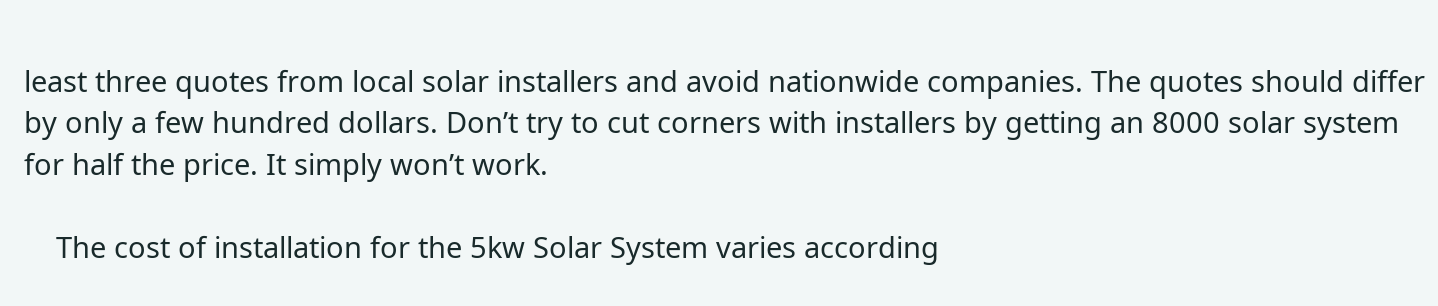least three quotes from local solar installers and avoid nationwide companies. The quotes should differ by only a few hundred dollars. Don’t try to cut corners with installers by getting an 8000 solar system for half the price. It simply won’t work.

    The cost of installation for the 5kw Solar System varies according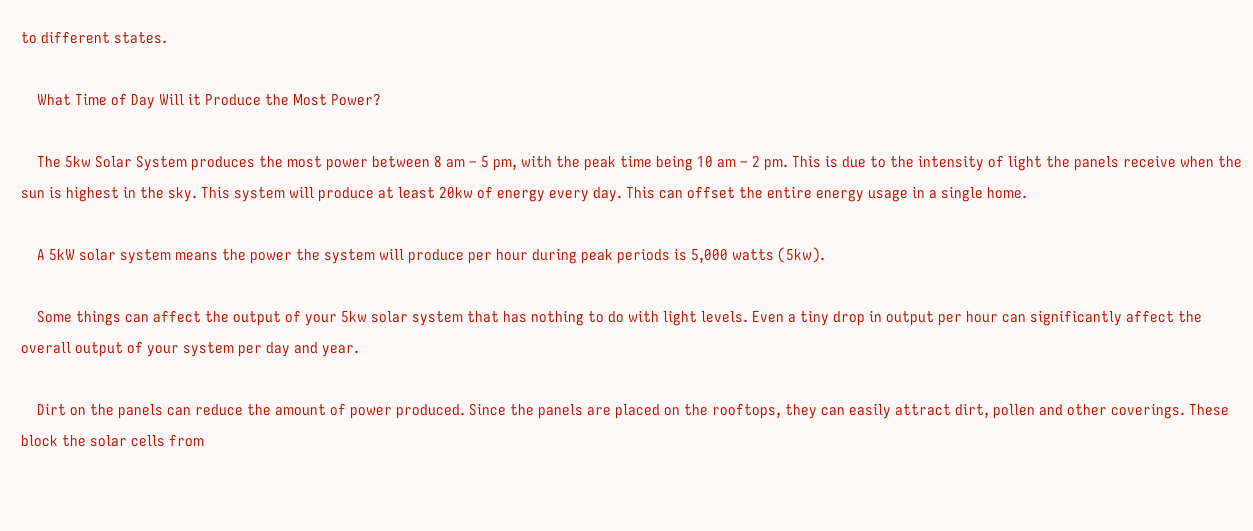to different states.

    What Time of Day Will it Produce the Most Power?

    The 5kw Solar System produces the most power between 8 am – 5 pm, with the peak time being 10 am – 2 pm. This is due to the intensity of light the panels receive when the sun is highest in the sky. This system will produce at least 20kw of energy every day. This can offset the entire energy usage in a single home.

    A 5kW solar system means the power the system will produce per hour during peak periods is 5,000 watts (5kw).

    Some things can affect the output of your 5kw solar system that has nothing to do with light levels. Even a tiny drop in output per hour can significantly affect the overall output of your system per day and year.

    Dirt on the panels can reduce the amount of power produced. Since the panels are placed on the rooftops, they can easily attract dirt, pollen and other coverings. These block the solar cells from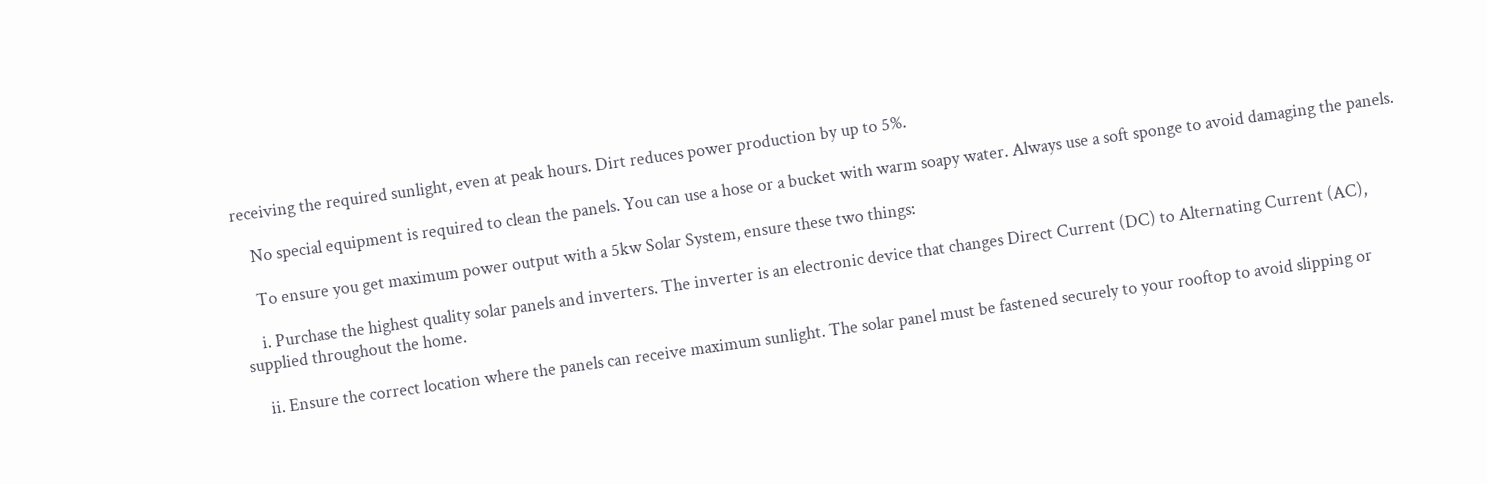receiving the required sunlight, even at peak hours. Dirt reduces power production by up to 5%.

    No special equipment is required to clean the panels. You can use a hose or a bucket with warm soapy water. Always use a soft sponge to avoid damaging the panels.

    To ensure you get maximum power output with a 5kw Solar System, ensure these two things:

    i. Purchase the highest quality solar panels and inverters. The inverter is an electronic device that changes Direct Current (DC) to Alternating Current (AC), supplied throughout the home.

    ii. Ensure the correct location where the panels can receive maximum sunlight. The solar panel must be fastened securely to your rooftop to avoid slipping or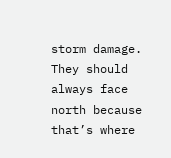storm damage. They should always face north because that’s where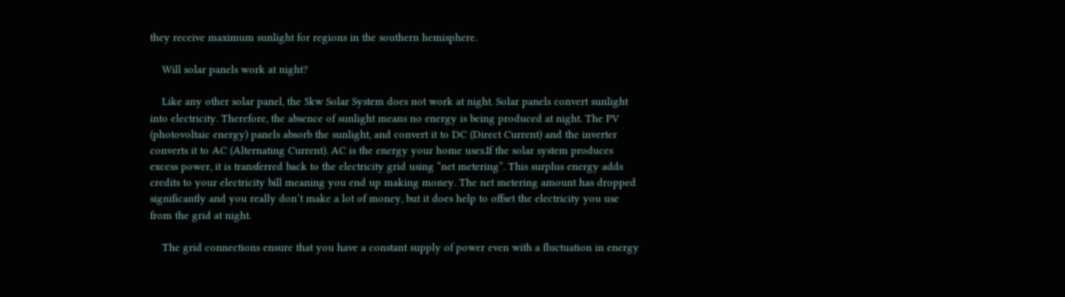they receive maximum sunlight for regions in the southern hemisphere.

    Will solar panels work at night?

    Like any other solar panel, the 5kw Solar System does not work at night. Solar panels convert sunlight into electricity. Therefore, the absence of sunlight means no energy is being produced at night. The PV (photovoltaic energy) panels absorb the sunlight, and convert it to DC (Direct Current) and the inverter converts it to AC (Alternating Current). AC is the energy your home uses.If the solar system produces excess power, it is transferred back to the electricity grid using “net metering”. This surplus energy adds credits to your electricity bill meaning you end up making money. The net metering amount has dropped significantly and you really don’t make a lot of money, but it does help to offset the electricity you use from the grid at night.

    The grid connections ensure that you have a constant supply of power even with a fluctuation in energy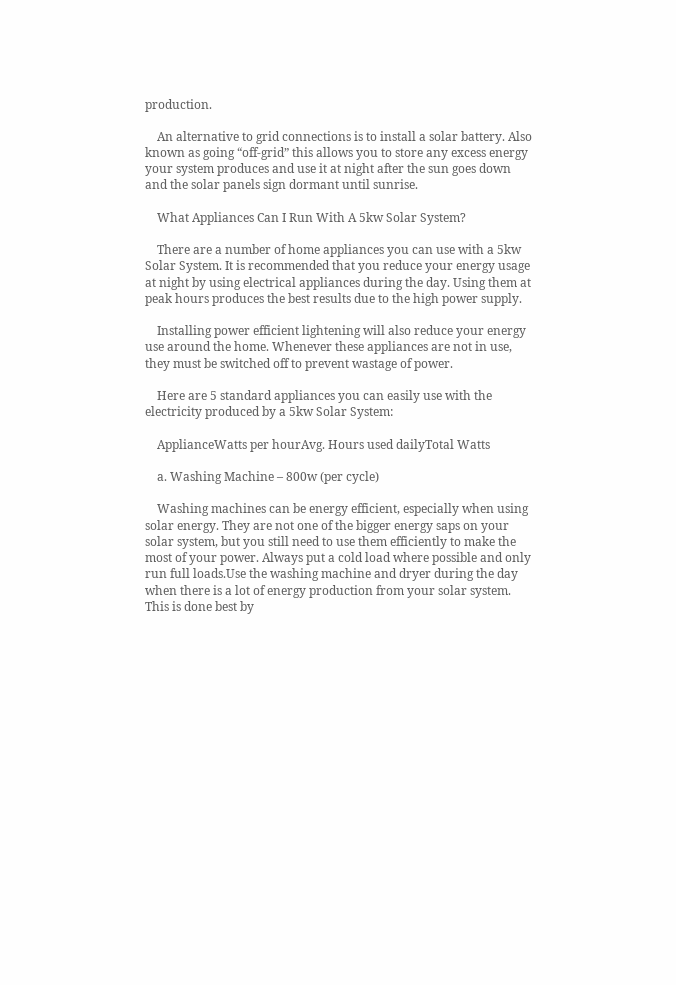production.

    An alternative to grid connections is to install a solar battery. Also known as going “off-grid” this allows you to store any excess energy your system produces and use it at night after the sun goes down and the solar panels sign dormant until sunrise.

    What Appliances Can I Run With A 5kw Solar System?

    There are a number of home appliances you can use with a 5kw Solar System. It is recommended that you reduce your energy usage at night by using electrical appliances during the day. Using them at peak hours produces the best results due to the high power supply.

    Installing power efficient lightening will also reduce your energy use around the home. Whenever these appliances are not in use, they must be switched off to prevent wastage of power.

    Here are 5 standard appliances you can easily use with the electricity produced by a 5kw Solar System:

    ApplianceWatts per hourAvg. Hours used dailyTotal Watts

    a. Washing Machine – 800w (per cycle)

    Washing machines can be energy efficient, especially when using solar energy. They are not one of the bigger energy saps on your solar system, but you still need to use them efficiently to make the most of your power. Always put a cold load where possible and only run full loads.Use the washing machine and dryer during the day when there is a lot of energy production from your solar system. This is done best by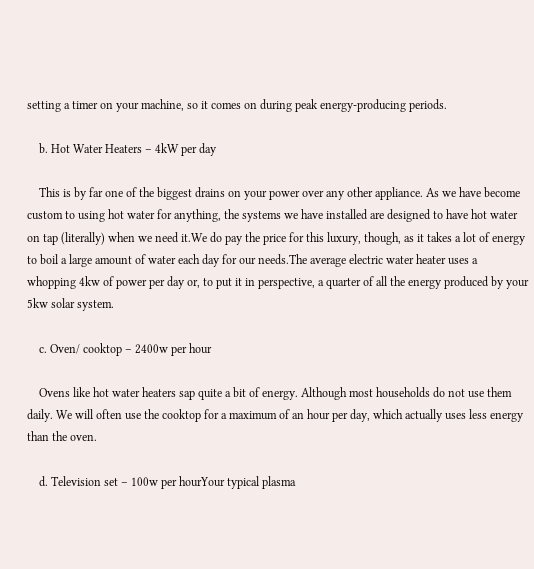setting a timer on your machine, so it comes on during peak energy-producing periods.

    b. Hot Water Heaters – 4kW per day

    This is by far one of the biggest drains on your power over any other appliance. As we have become custom to using hot water for anything, the systems we have installed are designed to have hot water on tap (literally) when we need it.We do pay the price for this luxury, though, as it takes a lot of energy to boil a large amount of water each day for our needs.The average electric water heater uses a whopping 4kw of power per day or, to put it in perspective, a quarter of all the energy produced by your 5kw solar system.

    c. Oven/ cooktop – 2400w per hour

    Ovens like hot water heaters sap quite a bit of energy. Although most households do not use them daily. We will often use the cooktop for a maximum of an hour per day, which actually uses less energy than the oven.

    d. Television set – 100w per hourYour typical plasma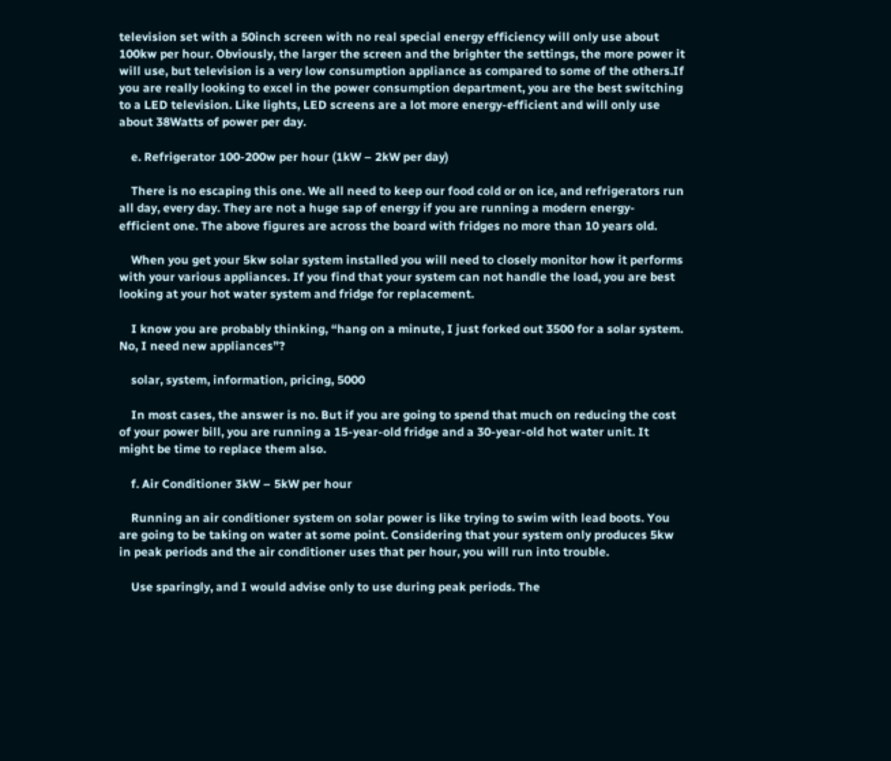television set with a 50inch screen with no real special energy efficiency will only use about 100kw per hour. Obviously, the larger the screen and the brighter the settings, the more power it will use, but television is a very low consumption appliance as compared to some of the others.If you are really looking to excel in the power consumption department, you are the best switching to a LED television. Like lights, LED screens are a lot more energy-efficient and will only use about 38Watts of power per day.

    e. Refrigerator 100-200w per hour (1kW – 2kW per day)

    There is no escaping this one. We all need to keep our food cold or on ice, and refrigerators run all day, every day. They are not a huge sap of energy if you are running a modern energy-efficient one. The above figures are across the board with fridges no more than 10 years old.

    When you get your 5kw solar system installed you will need to closely monitor how it performs with your various appliances. If you find that your system can not handle the load, you are best looking at your hot water system and fridge for replacement.

    I know you are probably thinking, “hang on a minute, I just forked out 3500 for a solar system. No, I need new appliances”?

    solar, system, information, pricing, 5000

    In most cases, the answer is no. But if you are going to spend that much on reducing the cost of your power bill, you are running a 15-year-old fridge and a 30-year-old hot water unit. It might be time to replace them also.

    f. Air Conditioner 3kW – 5kW per hour

    Running an air conditioner system on solar power is like trying to swim with lead boots. You are going to be taking on water at some point. Considering that your system only produces 5kw in peak periods and the air conditioner uses that per hour, you will run into trouble.

    Use sparingly, and I would advise only to use during peak periods. The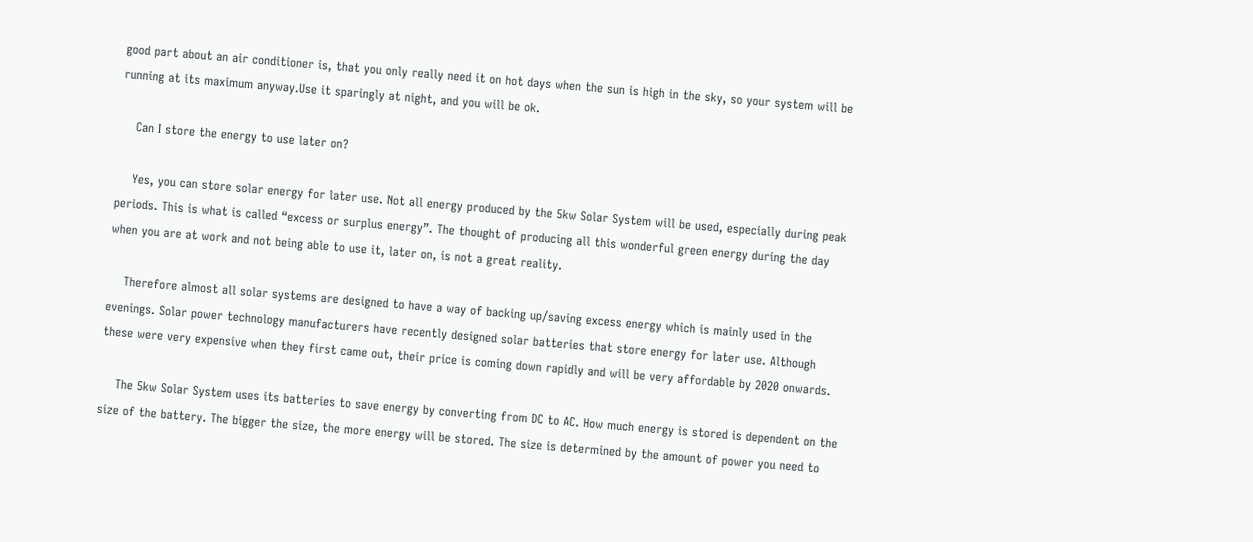good part about an air conditioner is, that you only really need it on hot days when the sun is high in the sky, so your system will be running at its maximum anyway.Use it sparingly at night, and you will be ok.

    Can I store the energy to use later on?

    Yes, you can store solar energy for later use. Not all energy produced by the 5kw Solar System will be used, especially during peak periods. This is what is called “excess or surplus energy”. The thought of producing all this wonderful green energy during the day when you are at work and not being able to use it, later on, is not a great reality.

    Therefore almost all solar systems are designed to have a way of backing up/saving excess energy which is mainly used in the evenings. Solar power technology manufacturers have recently designed solar batteries that store energy for later use. Although these were very expensive when they first came out, their price is coming down rapidly and will be very affordable by 2020 onwards.

    The 5kw Solar System uses its batteries to save energy by converting from DC to AC. How much energy is stored is dependent on the size of the battery. The bigger the size, the more energy will be stored. The size is determined by the amount of power you need to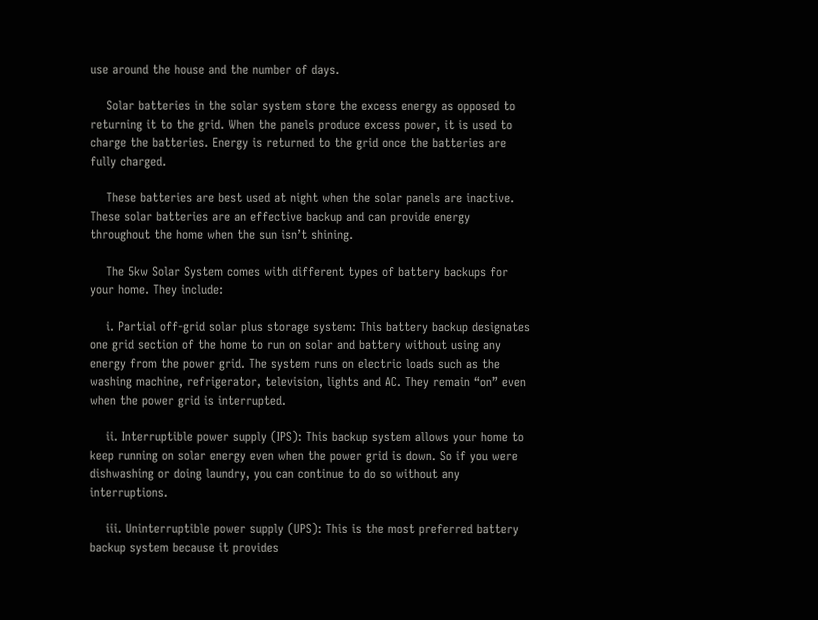use around the house and the number of days.

    Solar batteries in the solar system store the excess energy as opposed to returning it to the grid. When the panels produce excess power, it is used to charge the batteries. Energy is returned to the grid once the batteries are fully charged.

    These batteries are best used at night when the solar panels are inactive. These solar batteries are an effective backup and can provide energy throughout the home when the sun isn’t shining.

    The 5kw Solar System comes with different types of battery backups for your home. They include:

    i. Partial off-grid solar plus storage system: This battery backup designates one grid section of the home to run on solar and battery without using any energy from the power grid. The system runs on electric loads such as the washing machine, refrigerator, television, lights and AC. They remain “on” even when the power grid is interrupted.

    ii. Interruptible power supply (IPS): This backup system allows your home to keep running on solar energy even when the power grid is down. So if you were dishwashing or doing laundry, you can continue to do so without any interruptions.

    iii. Uninterruptible power supply (UPS): This is the most preferred battery backup system because it provides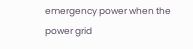emergency power when the power grid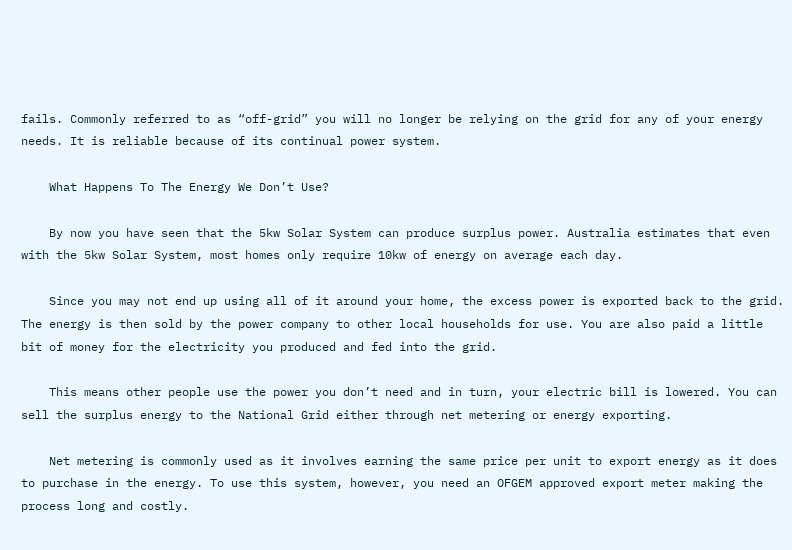fails. Commonly referred to as “off-grid” you will no longer be relying on the grid for any of your energy needs. It is reliable because of its continual power system.

    What Happens To The Energy We Don’t Use?

    By now you have seen that the 5kw Solar System can produce surplus power. Australia estimates that even with the 5kw Solar System, most homes only require 10kw of energy on average each day.

    Since you may not end up using all of it around your home, the excess power is exported back to the grid. The energy is then sold by the power company to other local households for use. You are also paid a little bit of money for the electricity you produced and fed into the grid.

    This means other people use the power you don’t need and in turn, your electric bill is lowered. You can sell the surplus energy to the National Grid either through net metering or energy exporting.

    Net metering is commonly used as it involves earning the same price per unit to export energy as it does to purchase in the energy. To use this system, however, you need an OFGEM approved export meter making the process long and costly.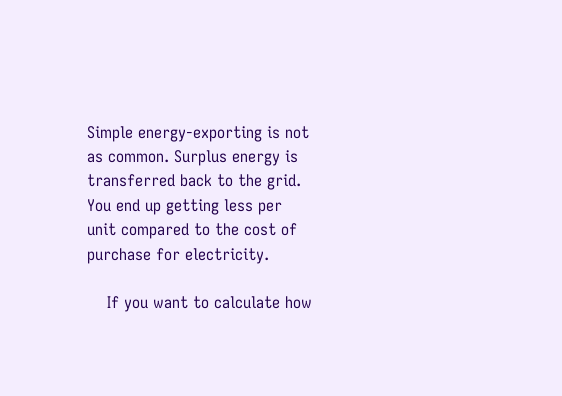Simple energy-exporting is not as common. Surplus energy is transferred back to the grid. You end up getting less per unit compared to the cost of purchase for electricity.

    If you want to calculate how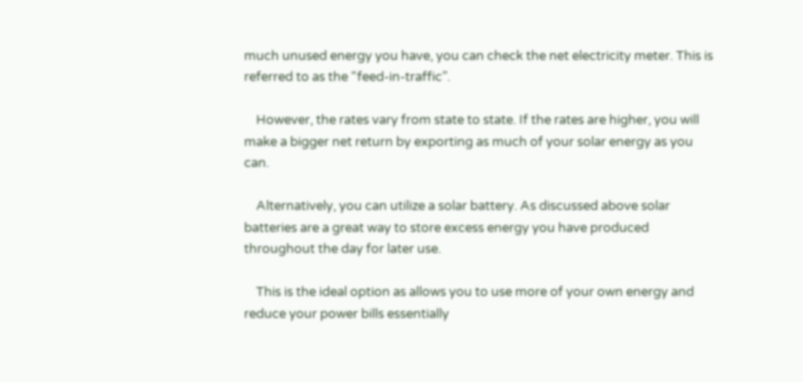much unused energy you have, you can check the net electricity meter. This is referred to as the “feed-in-traffic”.

    However, the rates vary from state to state. If the rates are higher, you will make a bigger net return by exporting as much of your solar energy as you can.

    Alternatively, you can utilize a solar battery. As discussed above solar batteries are a great way to store excess energy you have produced throughout the day for later use.

    This is the ideal option as allows you to use more of your own energy and reduce your power bills essentially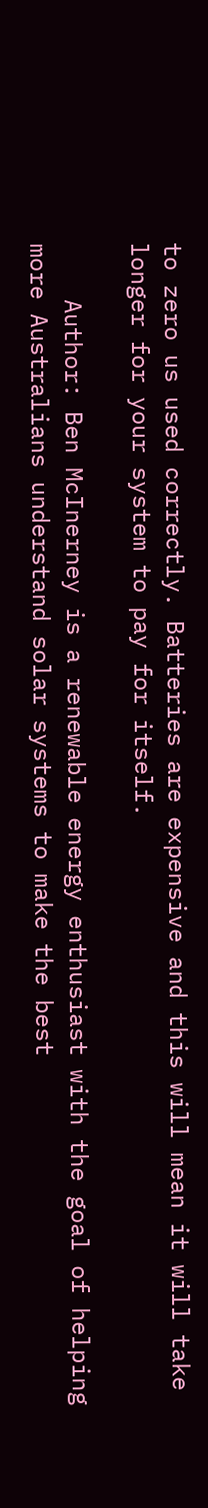to zero us used correctly. Batteries are expensive and this will mean it will take longer for your system to pay for itself.

    Author: Ben McInerney is a renewable energy enthusiast with the goal of helping more Australians understand solar systems to make the best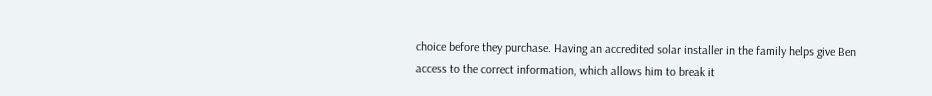choice before they purchase. Having an accredited solar installer in the family helps give Ben access to the correct information, which allows him to break it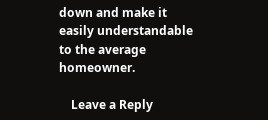down and make it easily understandable to the average homeowner.

    Leave a Reply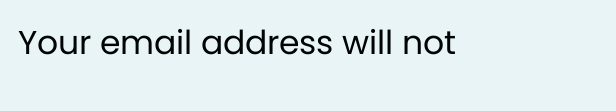Your email address will not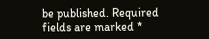be published. Required fields are marked *